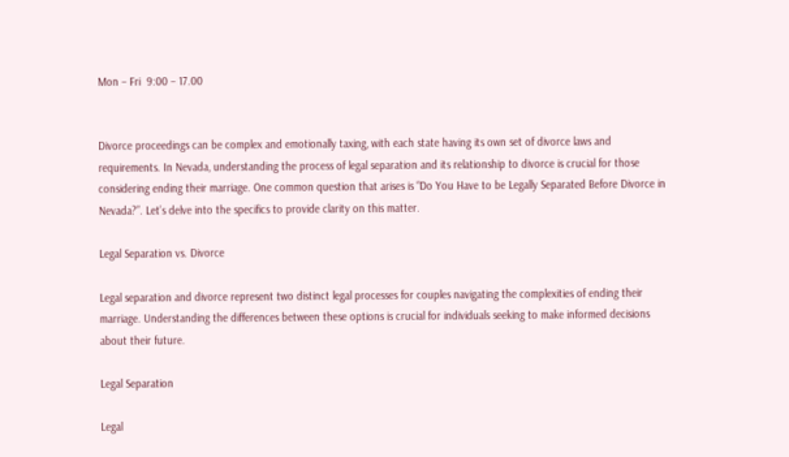Mon – Fri  9:00 – 17.00


Divorce proceedings can be complex and emotionally taxing, with each state having its own set of divorce laws and requirements. In Nevada, understanding the process of legal separation and its relationship to divorce is crucial for those considering ending their marriage. One common question that arises is “Do You Have to be Legally Separated Before Divorce in Nevada?”. Let’s delve into the specifics to provide clarity on this matter.

Legal Separation vs. Divorce

Legal separation and divorce represent two distinct legal processes for couples navigating the complexities of ending their marriage. Understanding the differences between these options is crucial for individuals seeking to make informed decisions about their future.

Legal Separation

Legal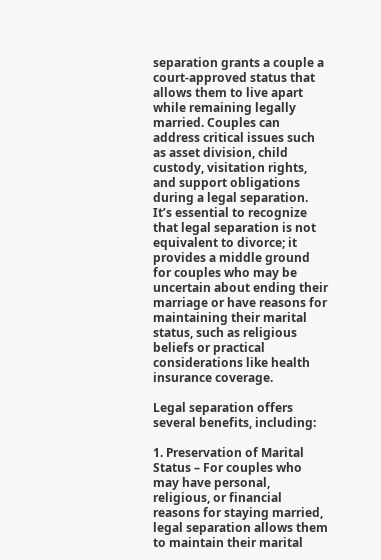separation grants a couple a court-approved status that allows them to live apart while remaining legally married. Couples can address critical issues such as asset division, child custody, visitation rights, and support obligations during a legal separation. It’s essential to recognize that legal separation is not equivalent to divorce; it provides a middle ground for couples who may be uncertain about ending their marriage or have reasons for maintaining their marital status, such as religious beliefs or practical considerations like health insurance coverage.

Legal separation offers several benefits, including:

1. Preservation of Marital Status – For couples who may have personal, religious, or financial reasons for staying married, legal separation allows them to maintain their marital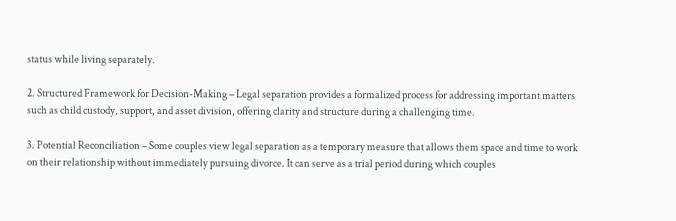status while living separately.

2. Structured Framework for Decision-Making – Legal separation provides a formalized process for addressing important matters such as child custody, support, and asset division, offering clarity and structure during a challenging time.

3. Potential Reconciliation – Some couples view legal separation as a temporary measure that allows them space and time to work on their relationship without immediately pursuing divorce. It can serve as a trial period during which couples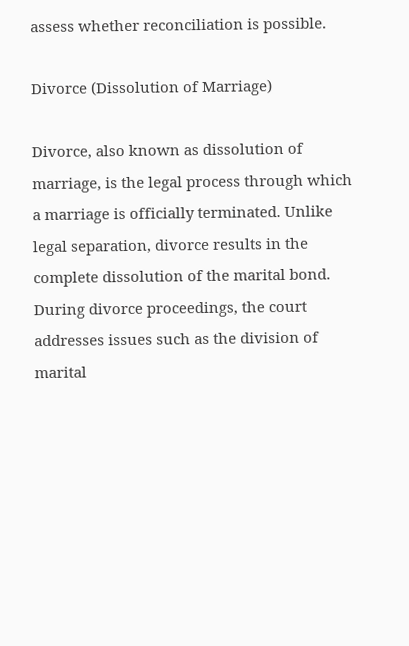assess whether reconciliation is possible.

Divorce (Dissolution of Marriage)

Divorce, also known as dissolution of marriage, is the legal process through which a marriage is officially terminated. Unlike legal separation, divorce results in the complete dissolution of the marital bond. During divorce proceedings, the court addresses issues such as the division of marital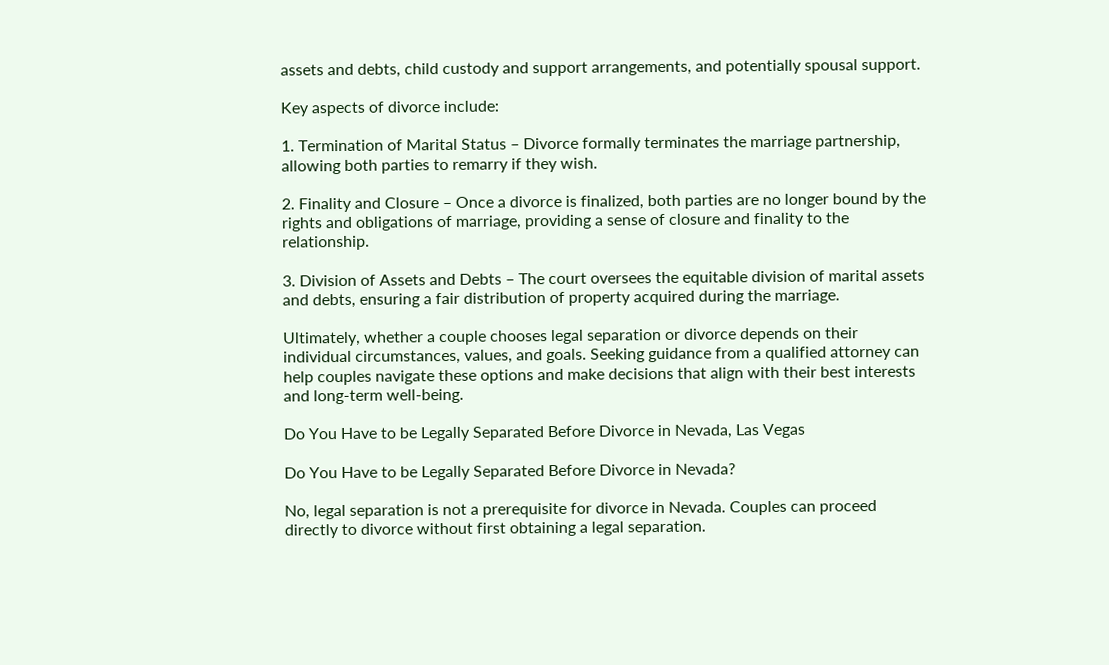assets and debts, child custody and support arrangements, and potentially spousal support.

Key aspects of divorce include:

1. Termination of Marital Status – Divorce formally terminates the marriage partnership, allowing both parties to remarry if they wish.

2. Finality and Closure – Once a divorce is finalized, both parties are no longer bound by the rights and obligations of marriage, providing a sense of closure and finality to the relationship.

3. Division of Assets and Debts – The court oversees the equitable division of marital assets and debts, ensuring a fair distribution of property acquired during the marriage.

Ultimately, whether a couple chooses legal separation or divorce depends on their individual circumstances, values, and goals. Seeking guidance from a qualified attorney can help couples navigate these options and make decisions that align with their best interests and long-term well-being.

Do You Have to be Legally Separated Before Divorce in Nevada, Las Vegas

Do You Have to be Legally Separated Before Divorce in Nevada?

No, legal separation is not a prerequisite for divorce in Nevada. Couples can proceed directly to divorce without first obtaining a legal separation.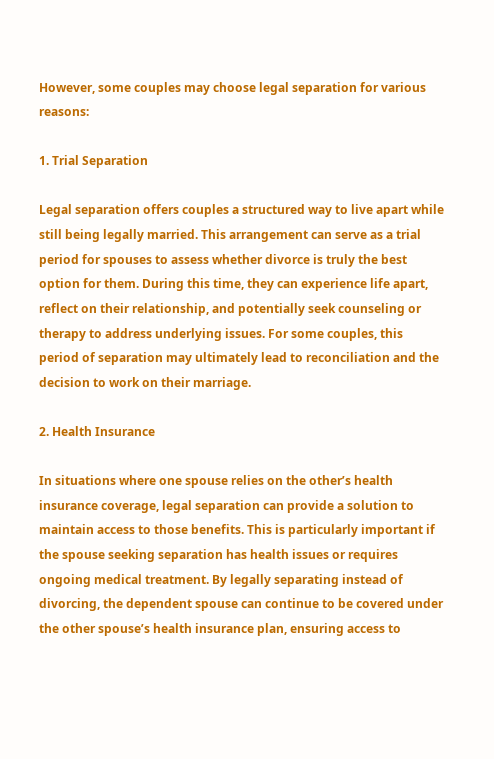However, some couples may choose legal separation for various reasons:

1. Trial Separation

Legal separation offers couples a structured way to live apart while still being legally married. This arrangement can serve as a trial period for spouses to assess whether divorce is truly the best option for them. During this time, they can experience life apart, reflect on their relationship, and potentially seek counseling or therapy to address underlying issues. For some couples, this period of separation may ultimately lead to reconciliation and the decision to work on their marriage.

2. Health Insurance

In situations where one spouse relies on the other’s health insurance coverage, legal separation can provide a solution to maintain access to those benefits. This is particularly important if the spouse seeking separation has health issues or requires ongoing medical treatment. By legally separating instead of divorcing, the dependent spouse can continue to be covered under the other spouse’s health insurance plan, ensuring access to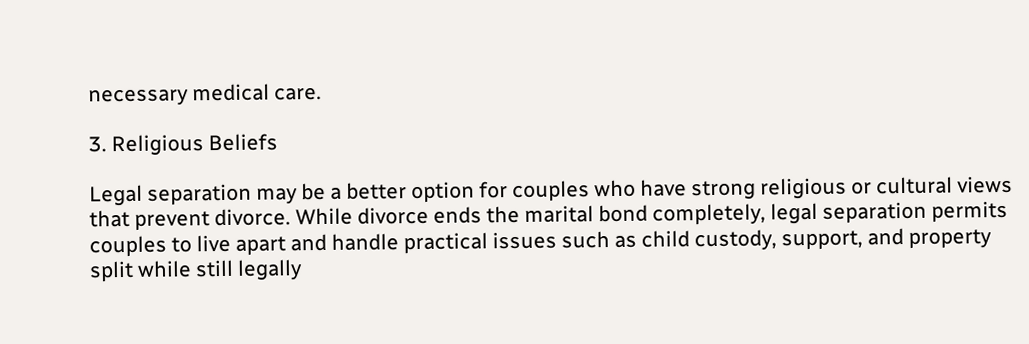necessary medical care.

3. Religious Beliefs

Legal separation may be a better option for couples who have strong religious or cultural views that prevent divorce. While divorce ends the marital bond completely, legal separation permits couples to live apart and handle practical issues such as child custody, support, and property split while still legally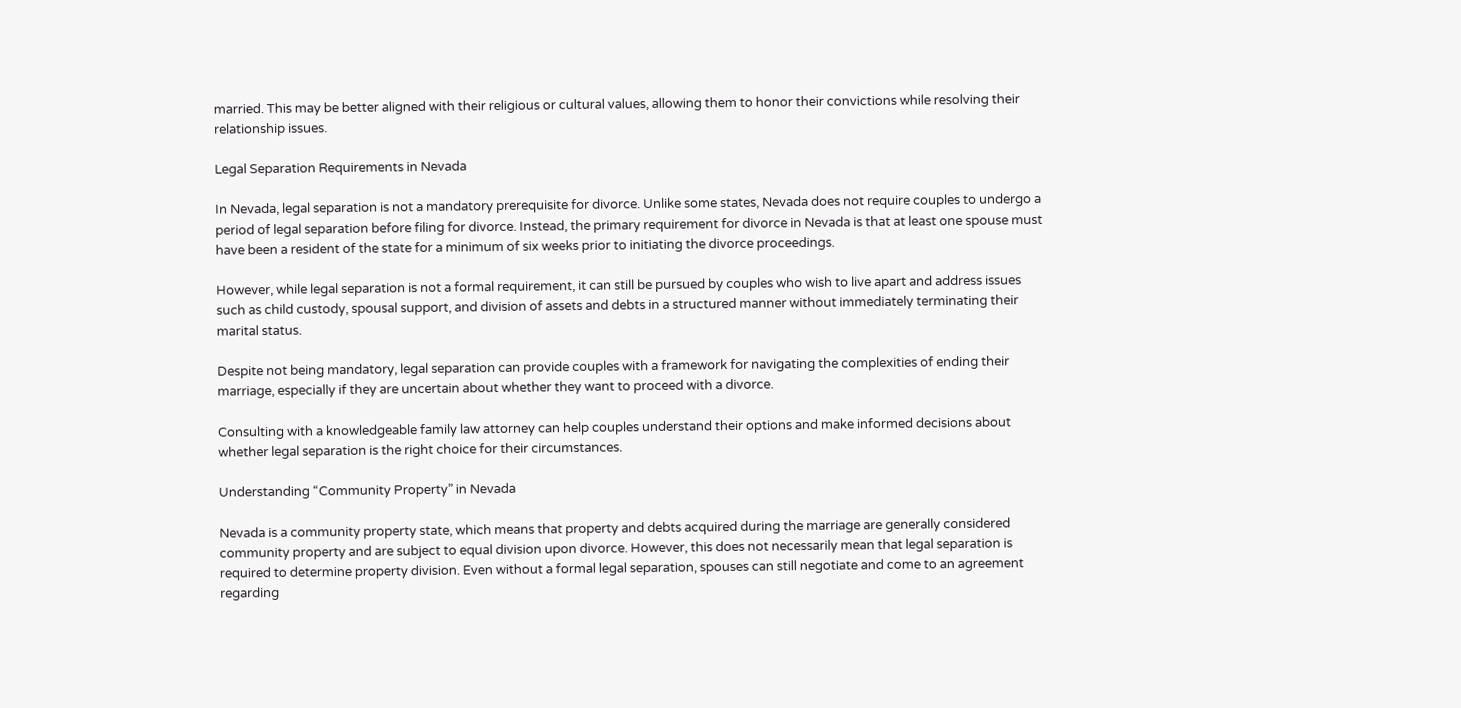married. This may be better aligned with their religious or cultural values, allowing them to honor their convictions while resolving their relationship issues.

Legal Separation Requirements in Nevada

In Nevada, legal separation is not a mandatory prerequisite for divorce. Unlike some states, Nevada does not require couples to undergo a period of legal separation before filing for divorce. Instead, the primary requirement for divorce in Nevada is that at least one spouse must have been a resident of the state for a minimum of six weeks prior to initiating the divorce proceedings.

However, while legal separation is not a formal requirement, it can still be pursued by couples who wish to live apart and address issues such as child custody, spousal support, and division of assets and debts in a structured manner without immediately terminating their marital status.

Despite not being mandatory, legal separation can provide couples with a framework for navigating the complexities of ending their marriage, especially if they are uncertain about whether they want to proceed with a divorce.

Consulting with a knowledgeable family law attorney can help couples understand their options and make informed decisions about whether legal separation is the right choice for their circumstances.

Understanding “Community Property” in Nevada

Nevada is a community property state, which means that property and debts acquired during the marriage are generally considered community property and are subject to equal division upon divorce. However, this does not necessarily mean that legal separation is required to determine property division. Even without a formal legal separation, spouses can still negotiate and come to an agreement regarding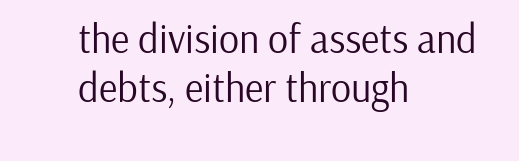the division of assets and debts, either through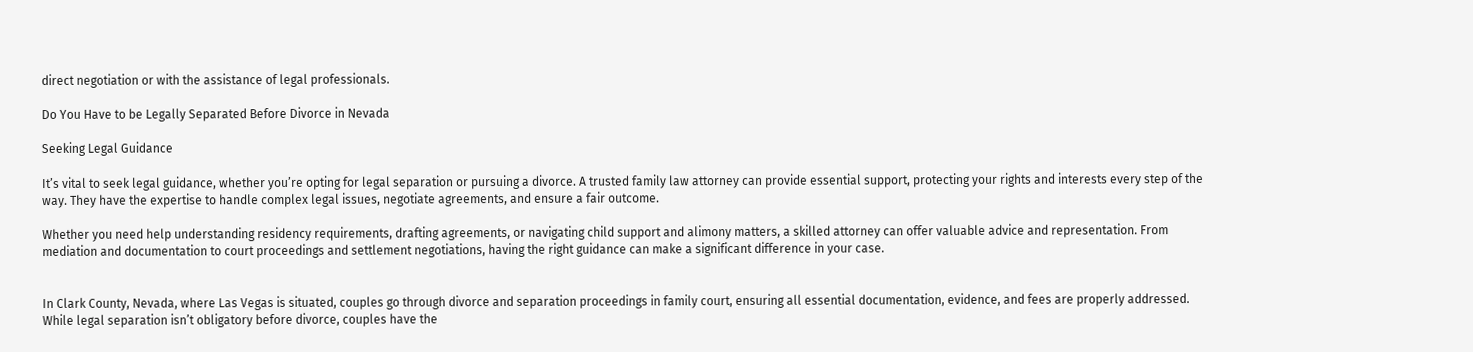direct negotiation or with the assistance of legal professionals.

Do You Have to be Legally Separated Before Divorce in Nevada

Seeking Legal Guidance

It’s vital to seek legal guidance, whether you’re opting for legal separation or pursuing a divorce. A trusted family law attorney can provide essential support, protecting your rights and interests every step of the way. They have the expertise to handle complex legal issues, negotiate agreements, and ensure a fair outcome.

Whether you need help understanding residency requirements, drafting agreements, or navigating child support and alimony matters, a skilled attorney can offer valuable advice and representation. From mediation and documentation to court proceedings and settlement negotiations, having the right guidance can make a significant difference in your case.


In Clark County, Nevada, where Las Vegas is situated, couples go through divorce and separation proceedings in family court, ensuring all essential documentation, evidence, and fees are properly addressed. While legal separation isn’t obligatory before divorce, couples have the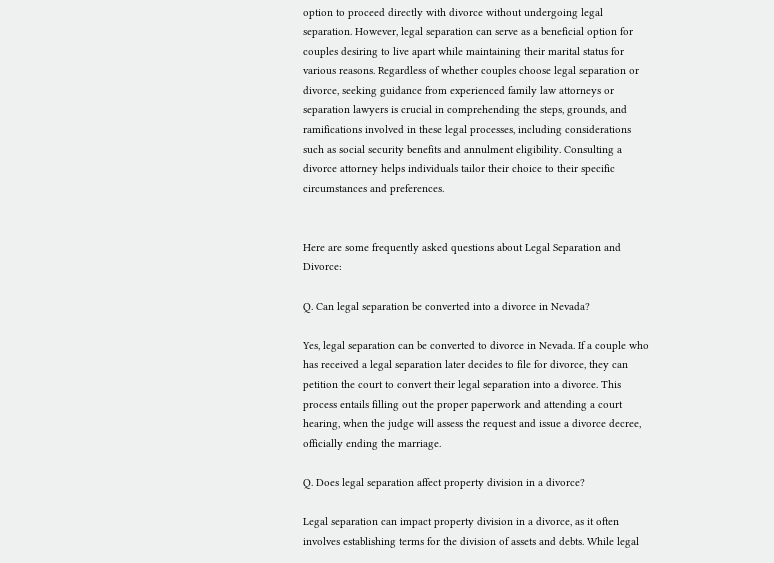option to proceed directly with divorce without undergoing legal separation. However, legal separation can serve as a beneficial option for couples desiring to live apart while maintaining their marital status for various reasons. Regardless of whether couples choose legal separation or divorce, seeking guidance from experienced family law attorneys or separation lawyers is crucial in comprehending the steps, grounds, and ramifications involved in these legal processes, including considerations such as social security benefits and annulment eligibility. Consulting a divorce attorney helps individuals tailor their choice to their specific circumstances and preferences.


Here are some frequently asked questions about Legal Separation and Divorce:

Q. Can legal separation be converted into a divorce in Nevada?

Yes, legal separation can be converted to divorce in Nevada. If a couple who has received a legal separation later decides to file for divorce, they can petition the court to convert their legal separation into a divorce. This process entails filling out the proper paperwork and attending a court hearing, when the judge will assess the request and issue a divorce decree, officially ending the marriage.

Q. Does legal separation affect property division in a divorce?

Legal separation can impact property division in a divorce, as it often involves establishing terms for the division of assets and debts. While legal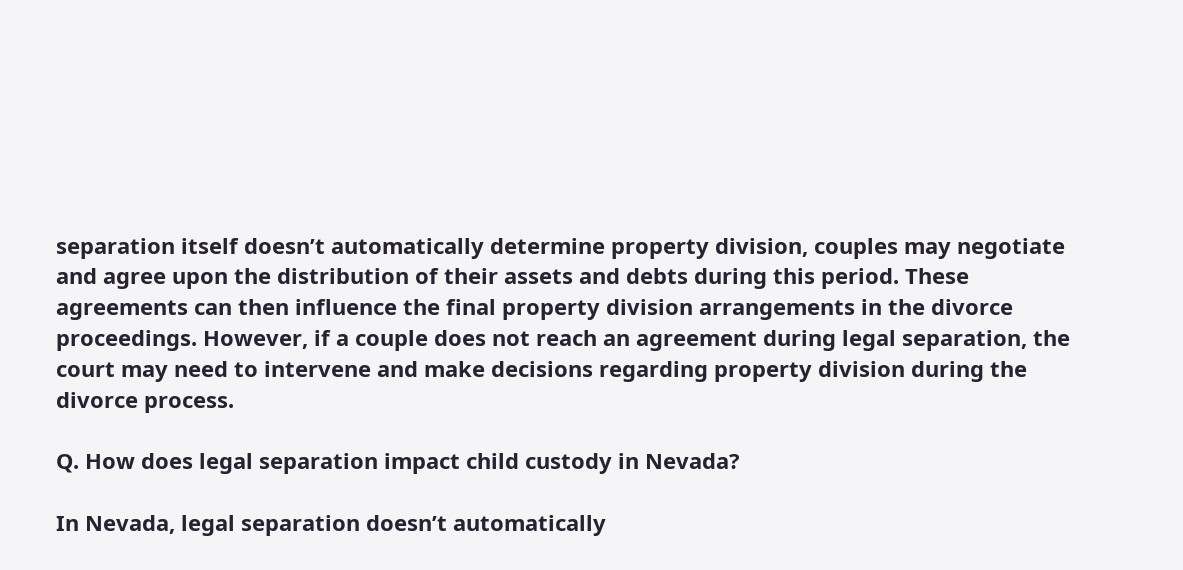separation itself doesn’t automatically determine property division, couples may negotiate and agree upon the distribution of their assets and debts during this period. These agreements can then influence the final property division arrangements in the divorce proceedings. However, if a couple does not reach an agreement during legal separation, the court may need to intervene and make decisions regarding property division during the divorce process.

Q. How does legal separation impact child custody in Nevada?

In Nevada, legal separation doesn’t automatically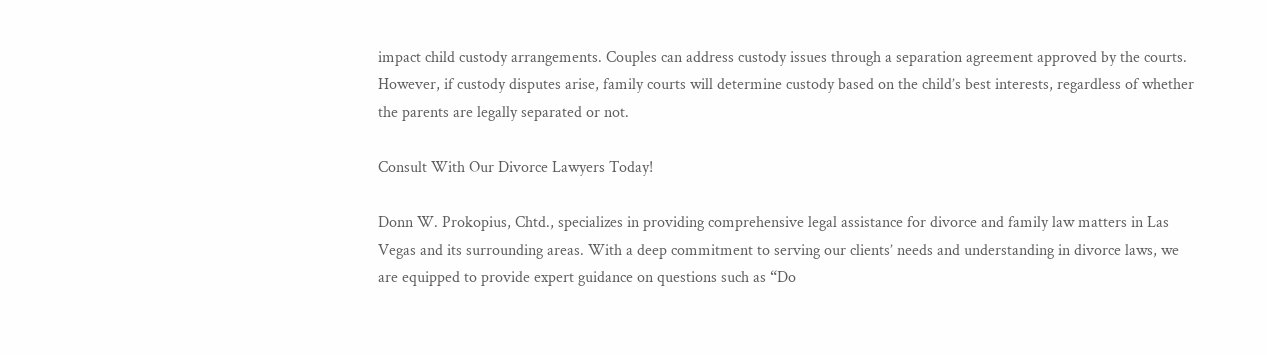impact child custody arrangements. Couples can address custody issues through a separation agreement approved by the courts. However, if custody disputes arise, family courts will determine custody based on the child’s best interests, regardless of whether the parents are legally separated or not.

Consult With Our Divorce Lawyers Today!

Donn W. Prokopius, Chtd., specializes in providing comprehensive legal assistance for divorce and family law matters in Las Vegas and its surrounding areas. With a deep commitment to serving our clients’ needs and understanding in divorce laws, we are equipped to provide expert guidance on questions such as “Do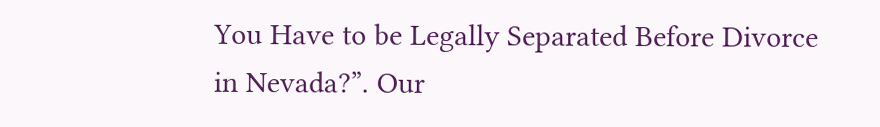You Have to be Legally Separated Before Divorce in Nevada?”. Our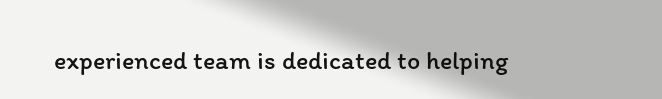experienced team is dedicated to helping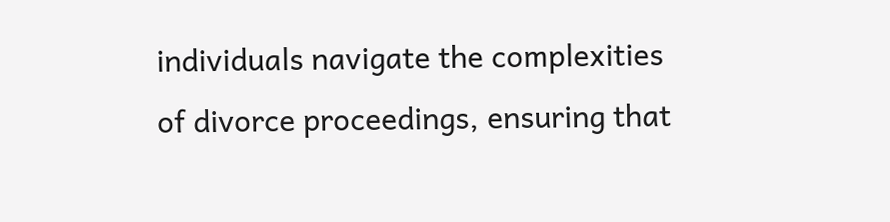individuals navigate the complexities of divorce proceedings, ensuring that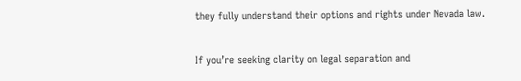they fully understand their options and rights under Nevada law.

If you’re seeking clarity on legal separation and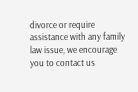divorce or require assistance with any family law issue, we encourage you to contact us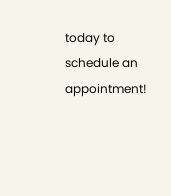today to schedule an appointment!